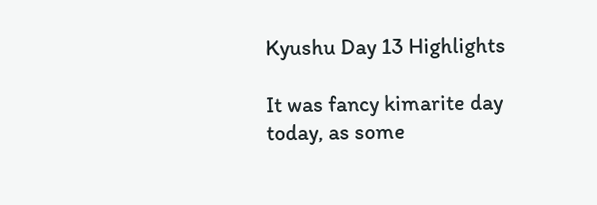Kyushu Day 13 Highlights

It was fancy kimarite day today, as some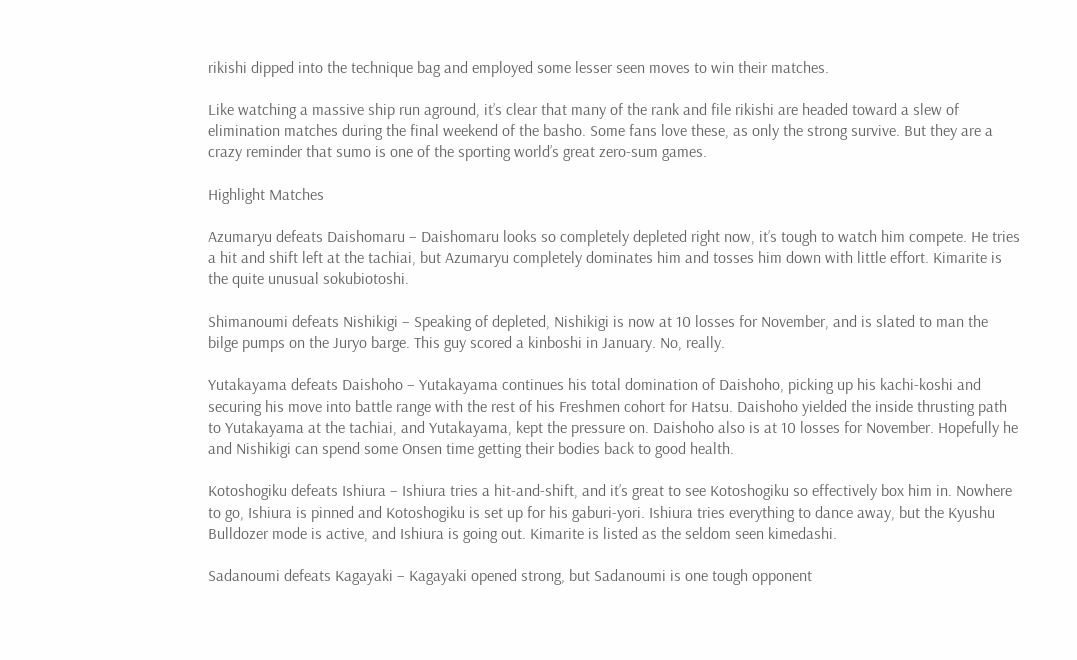rikishi dipped into the technique bag and employed some lesser seen moves to win their matches.

Like watching a massive ship run aground, it’s clear that many of the rank and file rikishi are headed toward a slew of elimination matches during the final weekend of the basho. Some fans love these, as only the strong survive. But they are a crazy reminder that sumo is one of the sporting world’s great zero-sum games.

Highlight Matches

Azumaryu defeats Daishomaru – Daishomaru looks so completely depleted right now, it’s tough to watch him compete. He tries a hit and shift left at the tachiai, but Azumaryu completely dominates him and tosses him down with little effort. Kimarite is the quite unusual sokubiotoshi.

Shimanoumi defeats Nishikigi – Speaking of depleted, Nishikigi is now at 10 losses for November, and is slated to man the bilge pumps on the Juryo barge. This guy scored a kinboshi in January. No, really.

Yutakayama defeats Daishoho – Yutakayama continues his total domination of Daishoho, picking up his kachi-koshi and securing his move into battle range with the rest of his Freshmen cohort for Hatsu. Daishoho yielded the inside thrusting path to Yutakayama at the tachiai, and Yutakayama, kept the pressure on. Daishoho also is at 10 losses for November. Hopefully he and Nishikigi can spend some Onsen time getting their bodies back to good health.

Kotoshogiku defeats Ishiura – Ishiura tries a hit-and-shift, and it’s great to see Kotoshogiku so effectively box him in. Nowhere to go, Ishiura is pinned and Kotoshogiku is set up for his gaburi-yori. Ishiura tries everything to dance away, but the Kyushu Bulldozer mode is active, and Ishiura is going out. Kimarite is listed as the seldom seen kimedashi.

Sadanoumi defeats Kagayaki – Kagayaki opened strong, but Sadanoumi is one tough opponent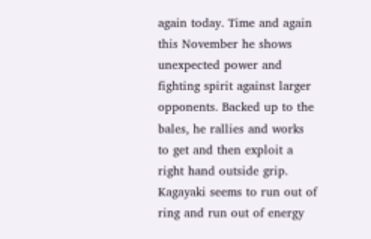again today. Time and again this November he shows unexpected power and fighting spirit against larger opponents. Backed up to the bales, he rallies and works to get and then exploit a right hand outside grip. Kagayaki seems to run out of ring and run out of energy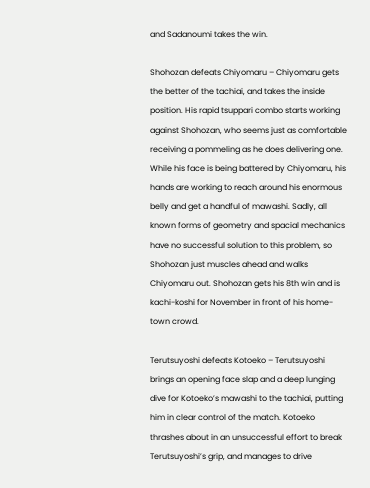and Sadanoumi takes the win.

Shohozan defeats Chiyomaru – Chiyomaru gets the better of the tachiai, and takes the inside position. His rapid tsuppari combo starts working against Shohozan, who seems just as comfortable receiving a pommeling as he does delivering one. While his face is being battered by Chiyomaru, his hands are working to reach around his enormous belly and get a handful of mawashi. Sadly, all known forms of geometry and spacial mechanics have no successful solution to this problem, so Shohozan just muscles ahead and walks Chiyomaru out. Shohozan gets his 8th win and is kachi-koshi for November in front of his home-town crowd.

Terutsuyoshi defeats Kotoeko – Terutsuyoshi brings an opening face slap and a deep lunging dive for Kotoeko’s mawashi to the tachiai, putting him in clear control of the match. Kotoeko thrashes about in an unsuccessful effort to break Terutsuyoshi’s grip, and manages to drive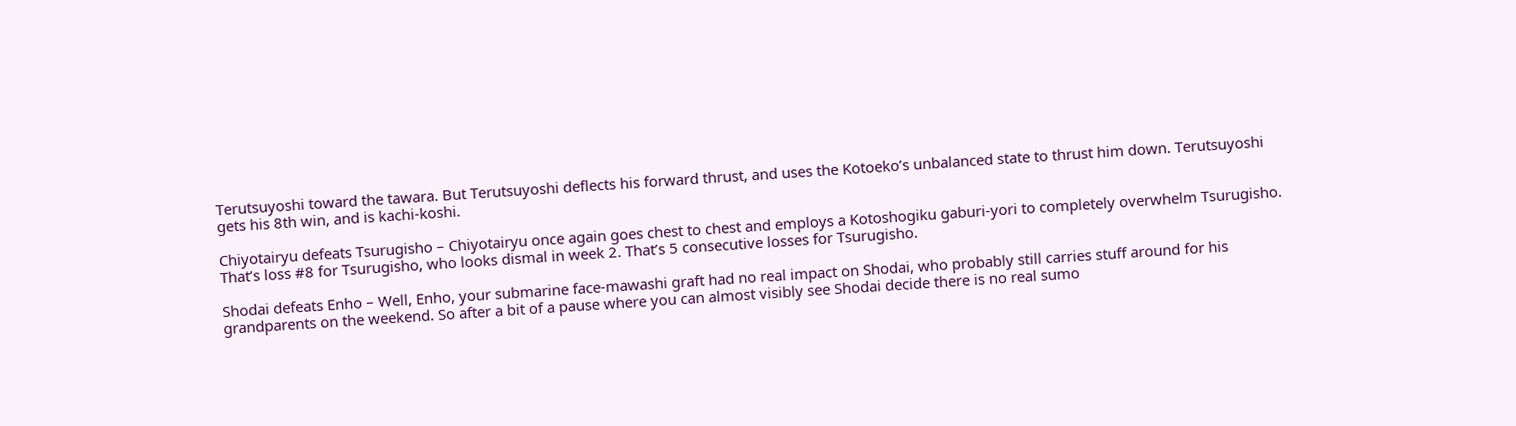Terutsuyoshi toward the tawara. But Terutsuyoshi deflects his forward thrust, and uses the Kotoeko’s unbalanced state to thrust him down. Terutsuyoshi gets his 8th win, and is kachi-koshi.

Chiyotairyu defeats Tsurugisho – Chiyotairyu once again goes chest to chest and employs a Kotoshogiku gaburi-yori to completely overwhelm Tsurugisho. That’s loss #8 for Tsurugisho, who looks dismal in week 2. That’s 5 consecutive losses for Tsurugisho.

Shodai defeats Enho – Well, Enho, your submarine face-mawashi graft had no real impact on Shodai, who probably still carries stuff around for his grandparents on the weekend. So after a bit of a pause where you can almost visibly see Shodai decide there is no real sumo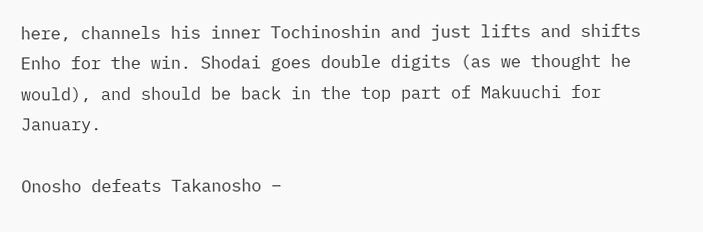here, channels his inner Tochinoshin and just lifts and shifts Enho for the win. Shodai goes double digits (as we thought he would), and should be back in the top part of Makuuchi for January.

Onosho defeats Takanosho –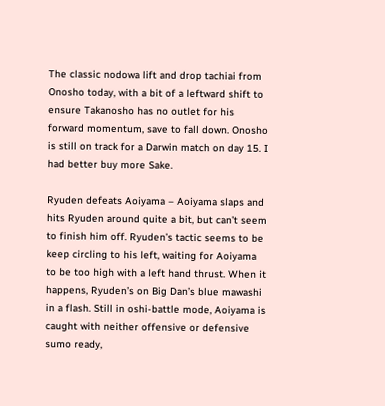The classic nodowa lift and drop tachiai from Onosho today, with a bit of a leftward shift to ensure Takanosho has no outlet for his forward momentum, save to fall down. Onosho is still on track for a Darwin match on day 15. I had better buy more Sake.

Ryuden defeats Aoiyama – Aoiyama slaps and hits Ryuden around quite a bit, but can’t seem to finish him off. Ryuden’s tactic seems to be keep circling to his left, waiting for Aoiyama to be too high with a left hand thrust. When it happens, Ryuden’s on Big Dan’s blue mawashi in a flash. Still in oshi-battle mode, Aoiyama is caught with neither offensive or defensive sumo ready,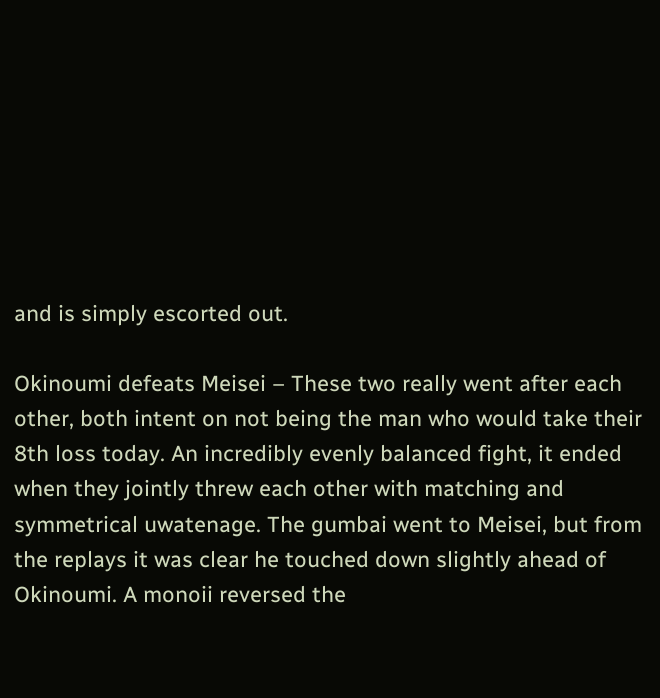and is simply escorted out.

Okinoumi defeats Meisei – These two really went after each other, both intent on not being the man who would take their 8th loss today. An incredibly evenly balanced fight, it ended when they jointly threw each other with matching and symmetrical uwatenage. The gumbai went to Meisei, but from the replays it was clear he touched down slightly ahead of Okinoumi. A monoii reversed the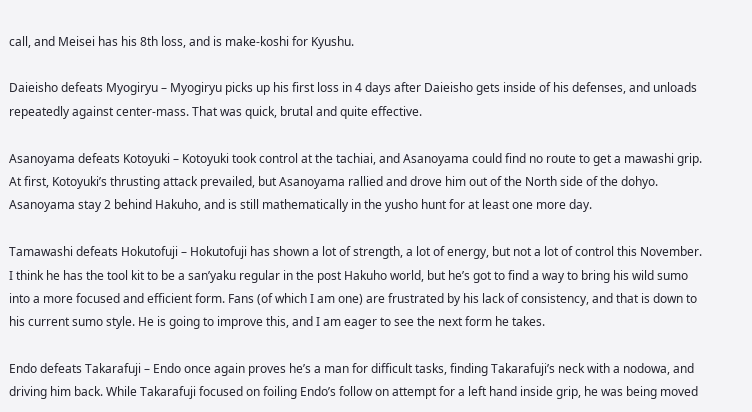call, and Meisei has his 8th loss, and is make-koshi for Kyushu.

Daieisho defeats Myogiryu – Myogiryu picks up his first loss in 4 days after Daieisho gets inside of his defenses, and unloads repeatedly against center-mass. That was quick, brutal and quite effective.

Asanoyama defeats Kotoyuki – Kotoyuki took control at the tachiai, and Asanoyama could find no route to get a mawashi grip. At first, Kotoyuki’s thrusting attack prevailed, but Asanoyama rallied and drove him out of the North side of the dohyo. Asanoyama stay 2 behind Hakuho, and is still mathematically in the yusho hunt for at least one more day.

Tamawashi defeats Hokutofuji – Hokutofuji has shown a lot of strength, a lot of energy, but not a lot of control this November. I think he has the tool kit to be a san’yaku regular in the post Hakuho world, but he’s got to find a way to bring his wild sumo into a more focused and efficient form. Fans (of which I am one) are frustrated by his lack of consistency, and that is down to his current sumo style. He is going to improve this, and I am eager to see the next form he takes.

Endo defeats Takarafuji – Endo once again proves he’s a man for difficult tasks, finding Takarafuji’s neck with a nodowa, and driving him back. While Takarafuji focused on foiling Endo’s follow on attempt for a left hand inside grip, he was being moved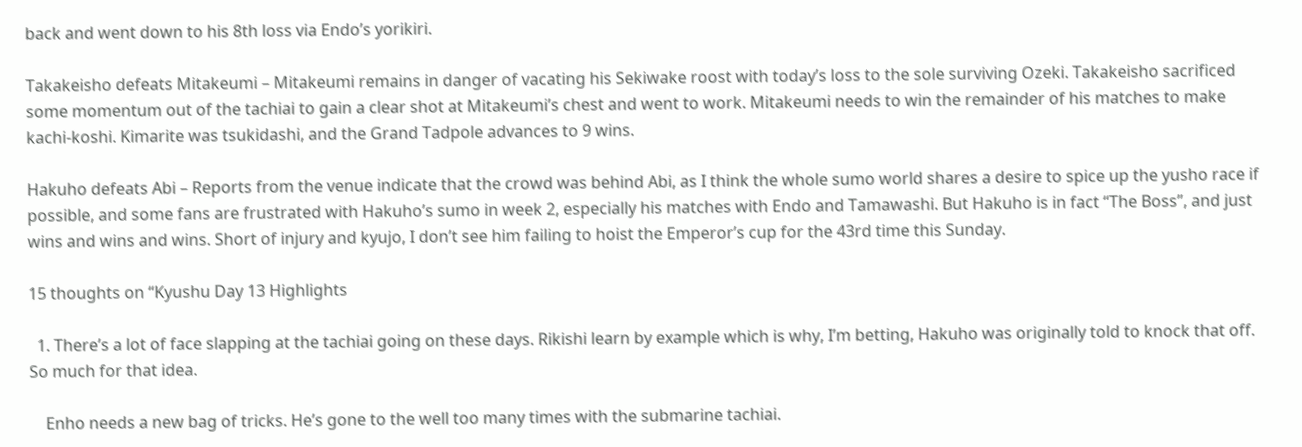back and went down to his 8th loss via Endo’s yorikiri.

Takakeisho defeats Mitakeumi – Mitakeumi remains in danger of vacating his Sekiwake roost with today’s loss to the sole surviving Ozeki. Takakeisho sacrificed some momentum out of the tachiai to gain a clear shot at Mitakeumi’s chest and went to work. Mitakeumi needs to win the remainder of his matches to make kachi-koshi. Kimarite was tsukidashi, and the Grand Tadpole advances to 9 wins.

Hakuho defeats Abi – Reports from the venue indicate that the crowd was behind Abi, as I think the whole sumo world shares a desire to spice up the yusho race if possible, and some fans are frustrated with Hakuho’s sumo in week 2, especially his matches with Endo and Tamawashi. But Hakuho is in fact “The Boss”, and just wins and wins and wins. Short of injury and kyujo, I don’t see him failing to hoist the Emperor’s cup for the 43rd time this Sunday.

15 thoughts on “Kyushu Day 13 Highlights

  1. There’s a lot of face slapping at the tachiai going on these days. Rikishi learn by example which is why, I’m betting, Hakuho was originally told to knock that off. So much for that idea.

    Enho needs a new bag of tricks. He’s gone to the well too many times with the submarine tachiai.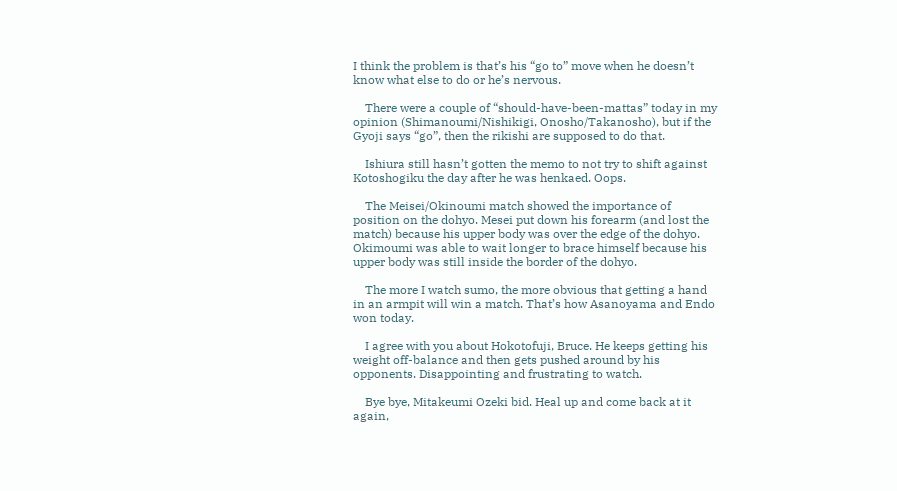I think the problem is that’s his “go to” move when he doesn’t know what else to do or he’s nervous.

    There were a couple of “should-have-been-mattas” today in my opinion (Shimanoumi/Nishikigi, Onosho/Takanosho), but if the Gyoji says “go”, then the rikishi are supposed to do that.

    Ishiura still hasn’t gotten the memo to not try to shift against Kotoshogiku the day after he was henkaed. Oops.

    The Meisei/Okinoumi match showed the importance of position on the dohyo. Mesei put down his forearm (and lost the match) because his upper body was over the edge of the dohyo. Okimoumi was able to wait longer to brace himself because his upper body was still inside the border of the dohyo.

    The more I watch sumo, the more obvious that getting a hand in an armpit will win a match. That’s how Asanoyama and Endo won today.

    I agree with you about Hokotofuji, Bruce. He keeps getting his weight off-balance and then gets pushed around by his opponents. Disappointing and frustrating to watch.

    Bye bye, Mitakeumi Ozeki bid. Heal up and come back at it again,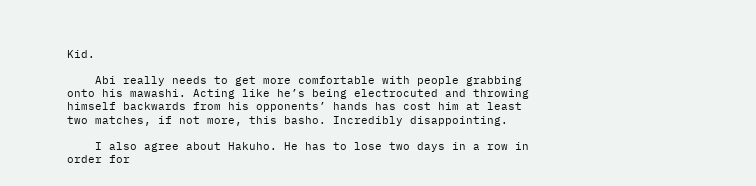Kid.

    Abi really needs to get more comfortable with people grabbing onto his mawashi. Acting like he’s being electrocuted and throwing himself backwards from his opponents’ hands has cost him at least two matches, if not more, this basho. Incredibly disappointing.

    I also agree about Hakuho. He has to lose two days in a row in order for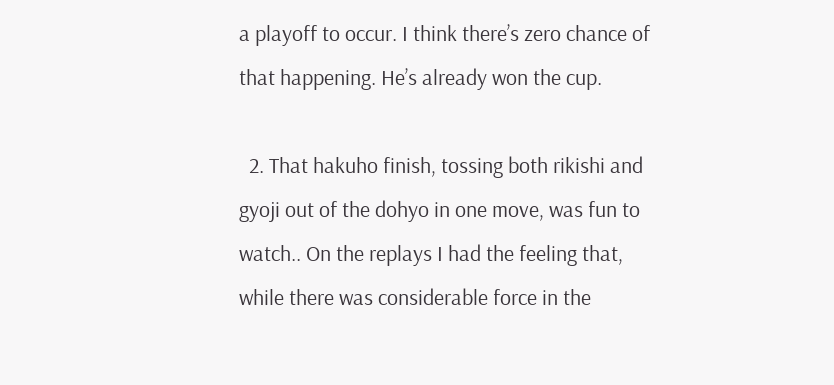a playoff to occur. I think there’s zero chance of that happening. He’s already won the cup.

  2. That hakuho finish, tossing both rikishi and gyoji out of the dohyo in one move, was fun to watch.. On the replays I had the feeling that, while there was considerable force in the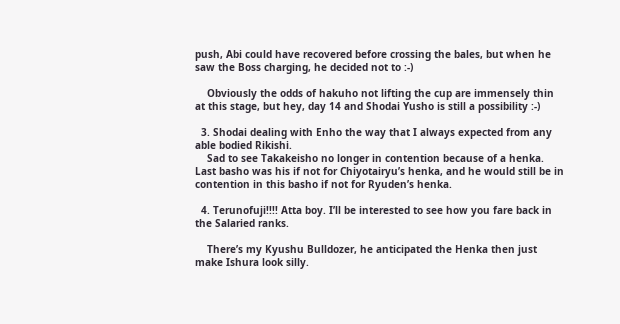push, Abi could have recovered before crossing the bales, but when he saw the Boss charging, he decided not to :-)

    Obviously the odds of hakuho not lifting the cup are immensely thin at this stage, but hey, day 14 and Shodai Yusho is still a possibility :-)

  3. Shodai dealing with Enho the way that I always expected from any able bodied Rikishi.
    Sad to see Takakeisho no longer in contention because of a henka. Last basho was his if not for Chiyotairyu’s henka, and he would still be in contention in this basho if not for Ryuden’s henka.

  4. Terunofuji!!!! Atta boy. I’ll be interested to see how you fare back in the Salaried ranks.

    There’s my Kyushu Bulldozer, he anticipated the Henka then just make Ishura look silly.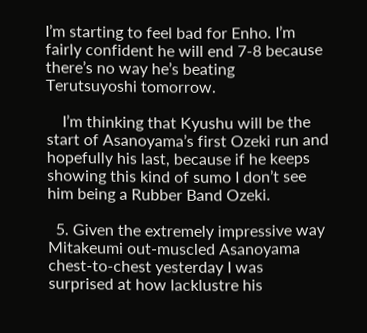I’m starting to feel bad for Enho. I’m fairly confident he will end 7-8 because there’s no way he’s beating Terutsuyoshi tomorrow.

    I’m thinking that Kyushu will be the start of Asanoyama’s first Ozeki run and hopefully his last, because if he keeps showing this kind of sumo I don’t see him being a Rubber Band Ozeki.

  5. Given the extremely impressive way Mitakeumi out-muscled Asanoyama chest-to-chest yesterday I was surprised at how lacklustre his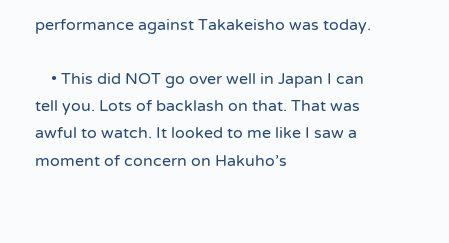performance against Takakeisho was today.

    • This did NOT go over well in Japan I can tell you. Lots of backlash on that. That was awful to watch. It looked to me like I saw a moment of concern on Hakuho’s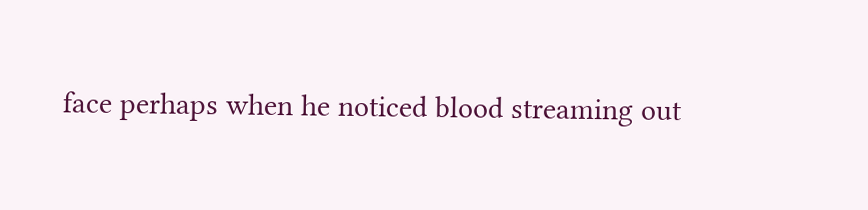face perhaps when he noticed blood streaming out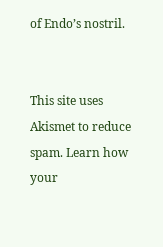of Endo’s nostril.


This site uses Akismet to reduce spam. Learn how your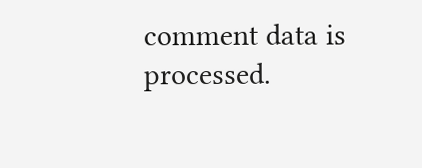comment data is processed.